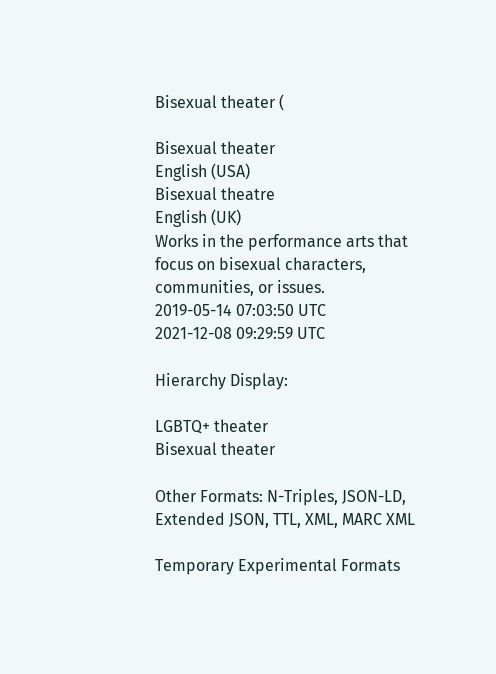Bisexual theater (

Bisexual theater
English (USA)
Bisexual theatre
English (UK)
Works in the performance arts that focus on bisexual characters, communities, or issues.
2019-05-14 07:03:50 UTC
2021-12-08 09:29:59 UTC

Hierarchy Display:

LGBTQ+ theater
Bisexual theater

Other Formats: N-Triples, JSON-LD, Extended JSON, TTL, XML, MARC XML

Temporary Experimental Formats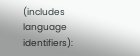(includes language identifiers):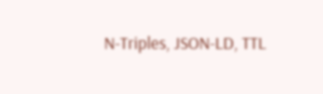N-Triples, JSON-LD, TTL